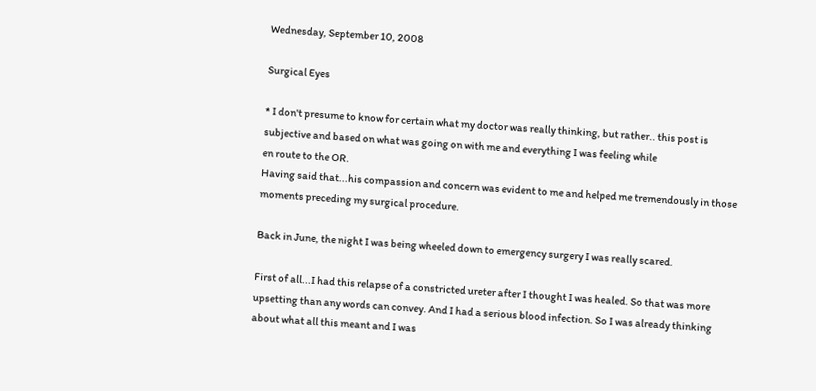Wednesday, September 10, 2008

Surgical Eyes

* I don't presume to know for certain what my doctor was really thinking, but rather.. this post is subjective and based on what was going on with me and everything I was feeling while
en route to the OR.
Having said that...his compassion and concern was evident to me and helped me tremendously in those moments preceding my surgical procedure.

Back in June, the night I was being wheeled down to emergency surgery I was really scared.

First of all...I had this relapse of a constricted ureter after I thought I was healed. So that was more upsetting than any words can convey. And I had a serious blood infection. So I was already thinking about what all this meant and I was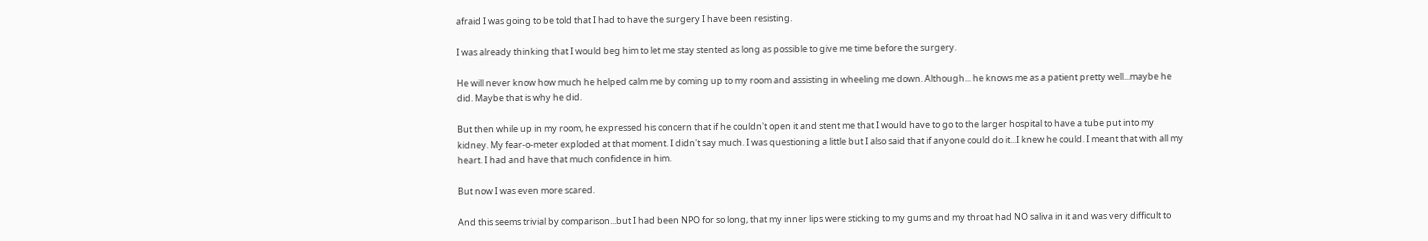afraid I was going to be told that I had to have the surgery I have been resisting.

I was already thinking that I would beg him to let me stay stented as long as possible to give me time before the surgery.

He will never know how much he helped calm me by coming up to my room and assisting in wheeling me down. Although... he knows me as a patient pretty well...maybe he did. Maybe that is why he did.

But then while up in my room, he expressed his concern that if he couldn't open it and stent me that I would have to go to the larger hospital to have a tube put into my kidney. My fear-o-meter exploded at that moment. I didn't say much. I was questioning a little but I also said that if anyone could do it...I knew he could. I meant that with all my heart. I had and have that much confidence in him.

But now I was even more scared.

And this seems trivial by comparison...but I had been NPO for so long, that my inner lips were sticking to my gums and my throat had NO saliva in it and was very difficult to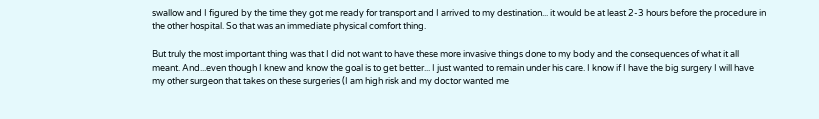swallow and I figured by the time they got me ready for transport and I arrived to my destination... it would be at least 2-3 hours before the procedure in the other hospital. So that was an immediate physical comfort thing.

But truly the most important thing was that I did not want to have these more invasive things done to my body and the consequences of what it all meant. And...even though I knew and know the goal is to get better... I just wanted to remain under his care. I know if I have the big surgery I will have my other surgeon that takes on these surgeries (I am high risk and my doctor wanted me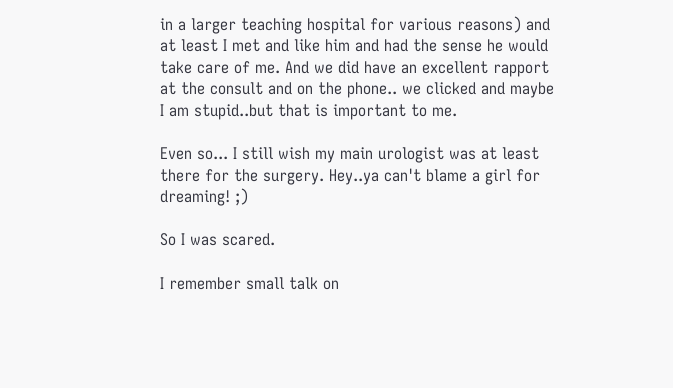in a larger teaching hospital for various reasons) and at least I met and like him and had the sense he would take care of me. And we did have an excellent rapport at the consult and on the phone.. we clicked and maybe I am stupid..but that is important to me.

Even so... I still wish my main urologist was at least there for the surgery. Hey..ya can't blame a girl for dreaming! ;)

So I was scared.

I remember small talk on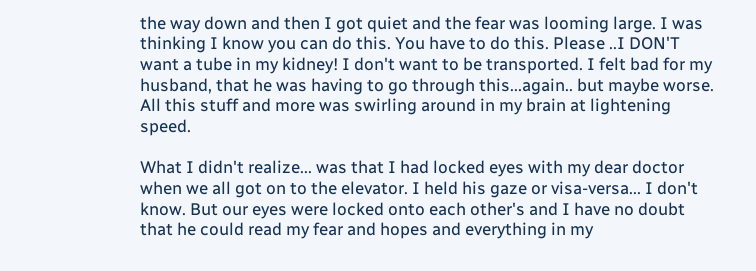the way down and then I got quiet and the fear was looming large. I was thinking I know you can do this. You have to do this. Please ..I DON'T want a tube in my kidney! I don't want to be transported. I felt bad for my husband, that he was having to go through this...again.. but maybe worse. All this stuff and more was swirling around in my brain at lightening speed.

What I didn't realize... was that I had locked eyes with my dear doctor when we all got on to the elevator. I held his gaze or visa-versa... I don't know. But our eyes were locked onto each other's and I have no doubt that he could read my fear and hopes and everything in my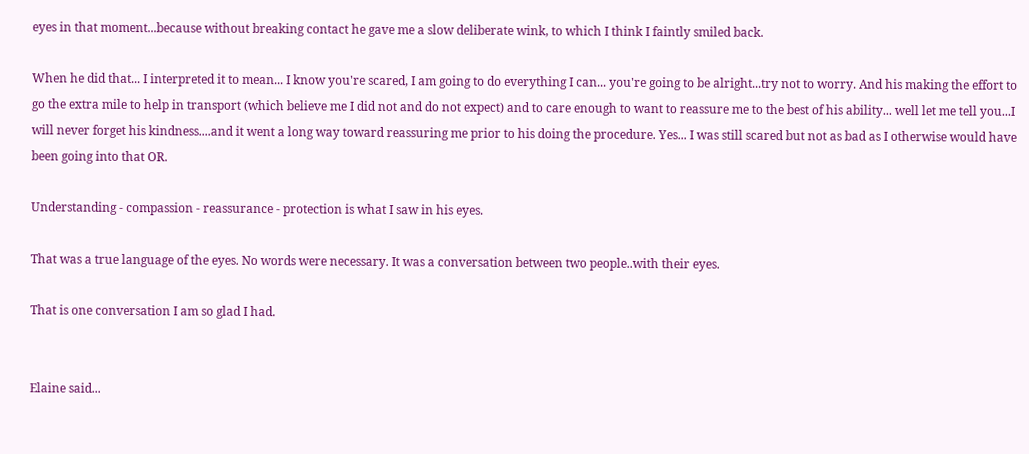eyes in that moment...because without breaking contact he gave me a slow deliberate wink, to which I think I faintly smiled back.

When he did that... I interpreted it to mean... I know you're scared, I am going to do everything I can... you're going to be alright...try not to worry. And his making the effort to go the extra mile to help in transport (which believe me I did not and do not expect) and to care enough to want to reassure me to the best of his ability... well let me tell you...I will never forget his kindness....and it went a long way toward reassuring me prior to his doing the procedure. Yes... I was still scared but not as bad as I otherwise would have been going into that OR.

Understanding - compassion - reassurance - protection is what I saw in his eyes.

That was a true language of the eyes. No words were necessary. It was a conversation between two people..with their eyes.

That is one conversation I am so glad I had.


Elaine said...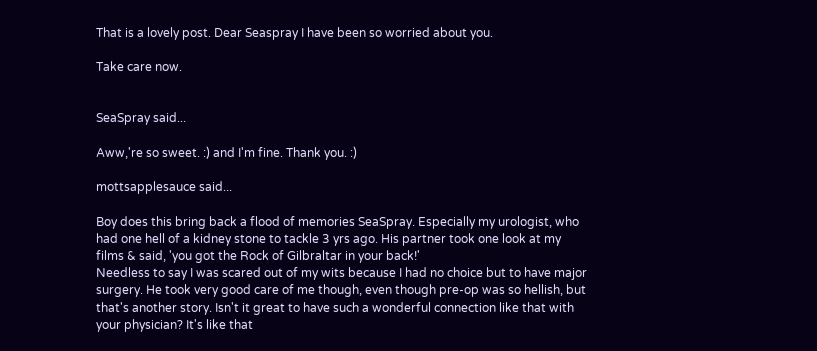That is a lovely post. Dear Seaspray I have been so worried about you.

Take care now.


SeaSpray said...

Aww,'re so sweet. :) and I'm fine. Thank you. :)

mottsapplesauce said...

Boy does this bring back a flood of memories SeaSpray. Especially my urologist, who had one hell of a kidney stone to tackle 3 yrs ago. His partner took one look at my films & said, 'you got the Rock of Gilbraltar in your back!'
Needless to say I was scared out of my wits because I had no choice but to have major surgery. He took very good care of me though, even though pre-op was so hellish, but that's another story. Isn't it great to have such a wonderful connection like that with your physician? It's like that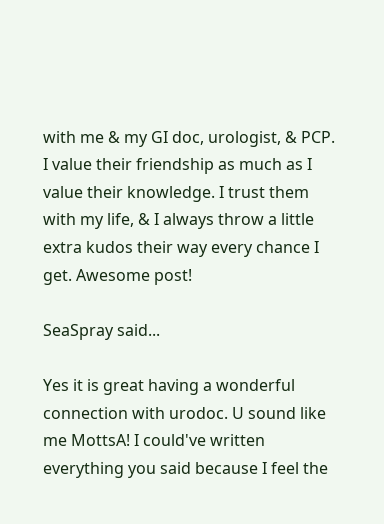with me & my GI doc, urologist, & PCP. I value their friendship as much as I value their knowledge. I trust them with my life, & I always throw a little extra kudos their way every chance I get. Awesome post!

SeaSpray said...

Yes it is great having a wonderful connection with urodoc. U sound like me MottsA! I could've written everything you said because I feel the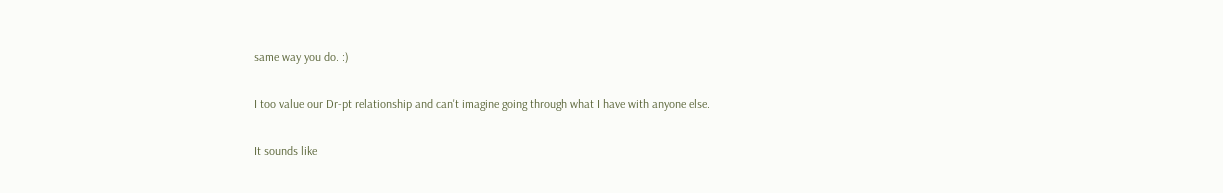same way you do. :)

I too value our Dr-pt relationship and can't imagine going through what I have with anyone else.

It sounds like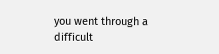you went through a difficult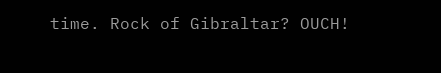time. Rock of Gibraltar? OUCH!